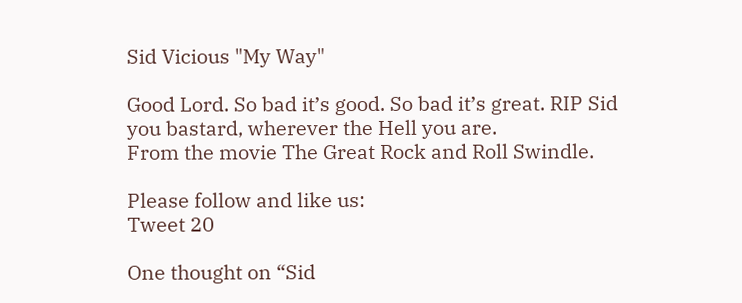Sid Vicious "My Way"

Good Lord. So bad it’s good. So bad it’s great. RIP Sid you bastard, wherever the Hell you are.
From the movie The Great Rock and Roll Swindle.

Please follow and like us:
Tweet 20

One thought on “Sid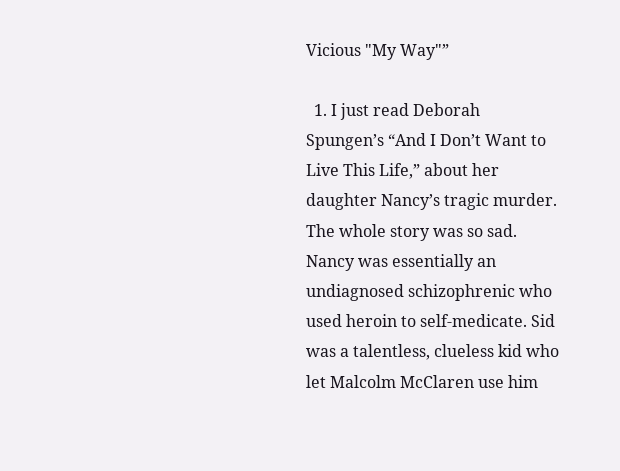Vicious "My Way"”

  1. I just read Deborah Spungen’s “And I Don’t Want to Live This Life,” about her daughter Nancy’s tragic murder. The whole story was so sad. Nancy was essentially an undiagnosed schizophrenic who used heroin to self-medicate. Sid was a talentless, clueless kid who let Malcolm McClaren use him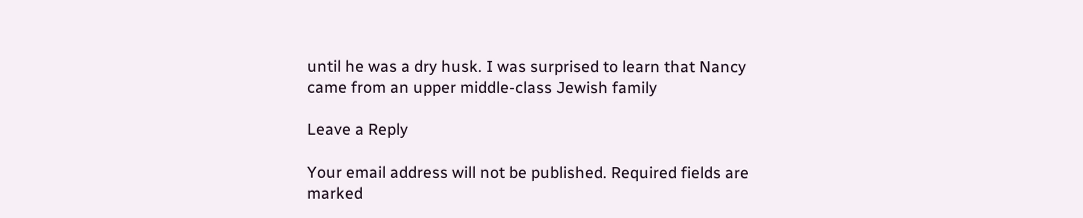until he was a dry husk. I was surprised to learn that Nancy came from an upper middle-class Jewish family

Leave a Reply

Your email address will not be published. Required fields are marked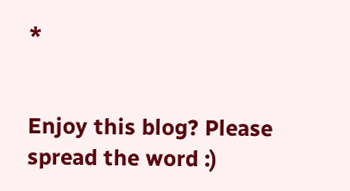*


Enjoy this blog? Please spread the word :)